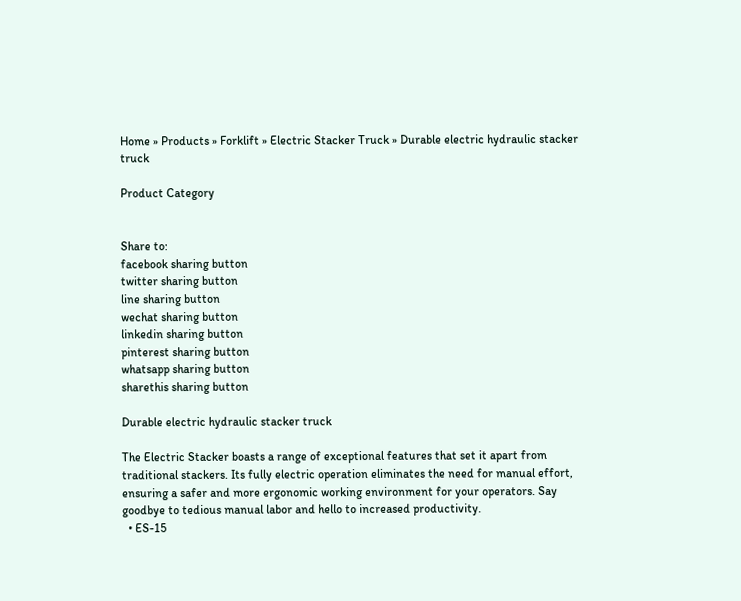Home » Products » Forklift » Electric Stacker Truck » Durable electric hydraulic stacker truck

Product Category


Share to:
facebook sharing button
twitter sharing button
line sharing button
wechat sharing button
linkedin sharing button
pinterest sharing button
whatsapp sharing button
sharethis sharing button

Durable electric hydraulic stacker truck

The Electric Stacker boasts a range of exceptional features that set it apart from traditional stackers. Its fully electric operation eliminates the need for manual effort, ensuring a safer and more ergonomic working environment for your operators. Say goodbye to tedious manual labor and hello to increased productivity.
  • ES-15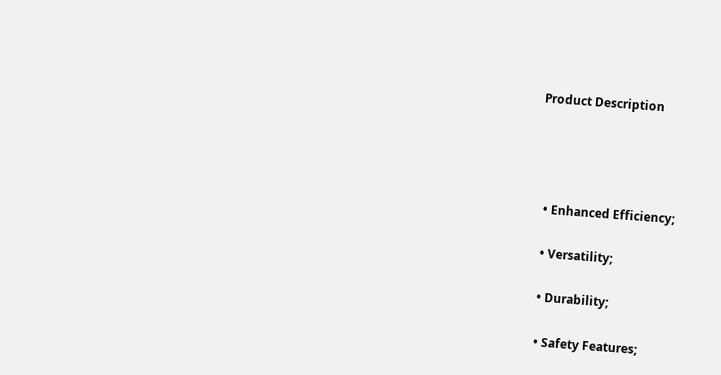Product Description




  • Enhanced Efficiency;

  • Versatility;

  • Durability;

  • Safety Features;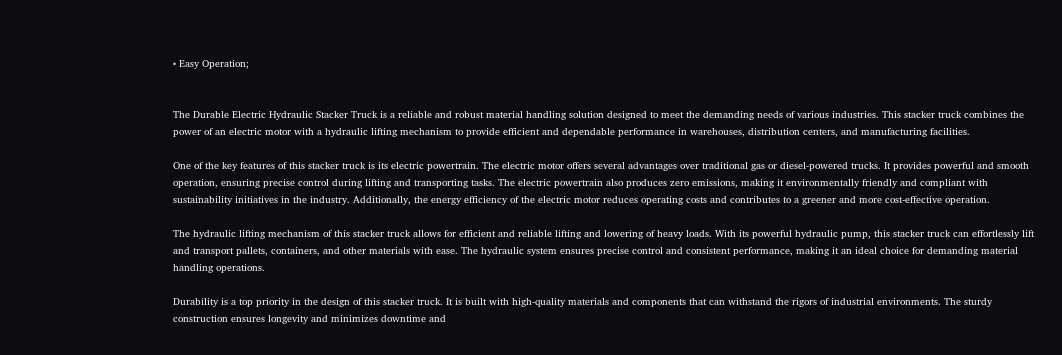• Easy Operation;


The Durable Electric Hydraulic Stacker Truck is a reliable and robust material handling solution designed to meet the demanding needs of various industries. This stacker truck combines the power of an electric motor with a hydraulic lifting mechanism to provide efficient and dependable performance in warehouses, distribution centers, and manufacturing facilities.

One of the key features of this stacker truck is its electric powertrain. The electric motor offers several advantages over traditional gas or diesel-powered trucks. It provides powerful and smooth operation, ensuring precise control during lifting and transporting tasks. The electric powertrain also produces zero emissions, making it environmentally friendly and compliant with sustainability initiatives in the industry. Additionally, the energy efficiency of the electric motor reduces operating costs and contributes to a greener and more cost-effective operation.

The hydraulic lifting mechanism of this stacker truck allows for efficient and reliable lifting and lowering of heavy loads. With its powerful hydraulic pump, this stacker truck can effortlessly lift and transport pallets, containers, and other materials with ease. The hydraulic system ensures precise control and consistent performance, making it an ideal choice for demanding material handling operations.

Durability is a top priority in the design of this stacker truck. It is built with high-quality materials and components that can withstand the rigors of industrial environments. The sturdy construction ensures longevity and minimizes downtime and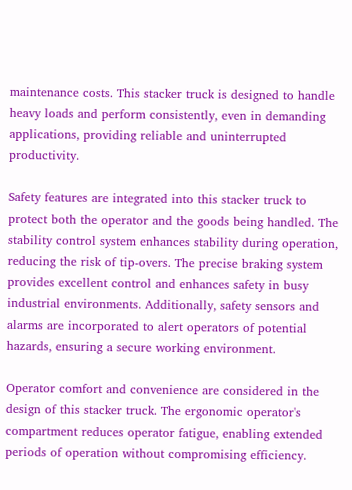maintenance costs. This stacker truck is designed to handle heavy loads and perform consistently, even in demanding applications, providing reliable and uninterrupted productivity.

Safety features are integrated into this stacker truck to protect both the operator and the goods being handled. The stability control system enhances stability during operation, reducing the risk of tip-overs. The precise braking system provides excellent control and enhances safety in busy industrial environments. Additionally, safety sensors and alarms are incorporated to alert operators of potential hazards, ensuring a secure working environment.

Operator comfort and convenience are considered in the design of this stacker truck. The ergonomic operator's compartment reduces operator fatigue, enabling extended periods of operation without compromising efficiency.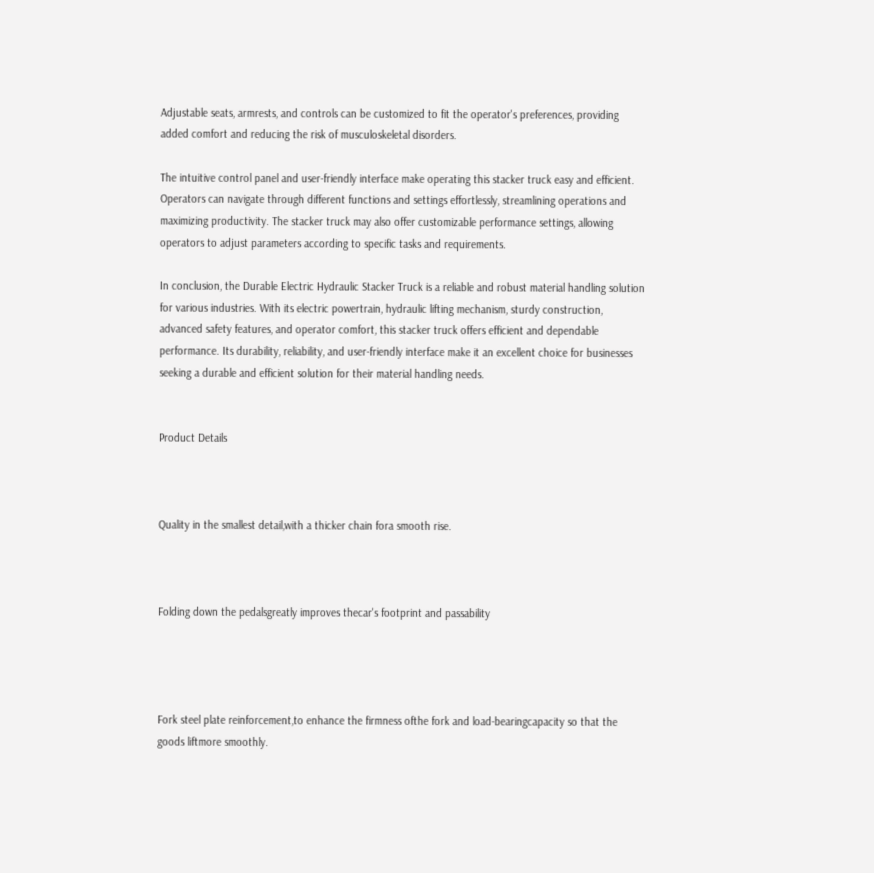Adjustable seats, armrests, and controls can be customized to fit the operator's preferences, providing added comfort and reducing the risk of musculoskeletal disorders.

The intuitive control panel and user-friendly interface make operating this stacker truck easy and efficient. Operators can navigate through different functions and settings effortlessly, streamlining operations and maximizing productivity. The stacker truck may also offer customizable performance settings, allowing operators to adjust parameters according to specific tasks and requirements.

In conclusion, the Durable Electric Hydraulic Stacker Truck is a reliable and robust material handling solution for various industries. With its electric powertrain, hydraulic lifting mechanism, sturdy construction, advanced safety features, and operator comfort, this stacker truck offers efficient and dependable performance. Its durability, reliability, and user-friendly interface make it an excellent choice for businesses seeking a durable and efficient solution for their material handling needs.


Product Details



Quality in the smallest detail,with a thicker chain fora smooth rise.



Folding down the pedalsgreatly improves thecar's footprint and passability




Fork steel plate reinforcement,to enhance the firmness ofthe fork and load-bearingcapacity so that the goods liftmore smoothly.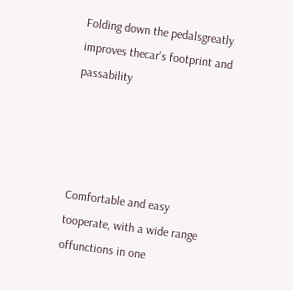Folding down the pedalsgreatly improves thecar's footprint and passability




Comfortable and easy tooperate, with a wide range offunctions in one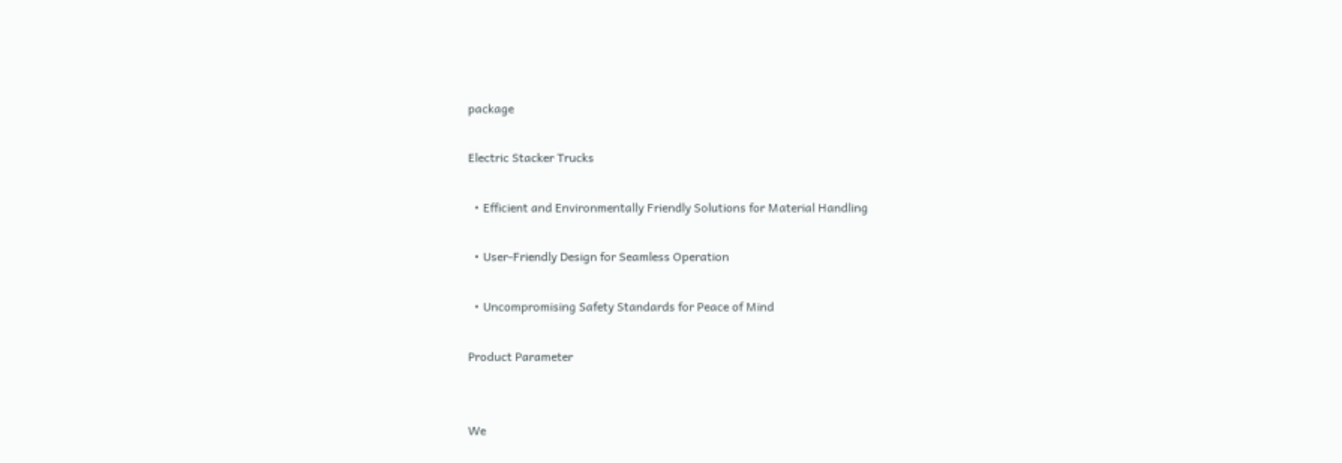package

Electric Stacker Trucks

  • Efficient and Environmentally Friendly Solutions for Material Handling

  • User-Friendly Design for Seamless Operation

  • Uncompromising Safety Standards for Peace of Mind

Product Parameter


We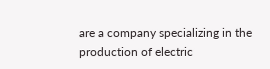are a company specializing in the production of electric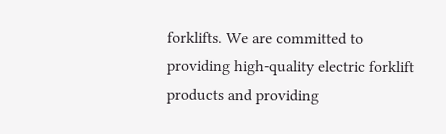forklifts. We are committed to providing high-quality electric forklift products and providing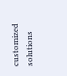customized solutions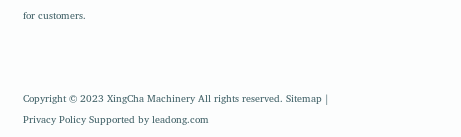for customers.



Copyright © 2023 XingCha Machinery All rights reserved. Sitemap | Privacy Policy Supported by leadong.com